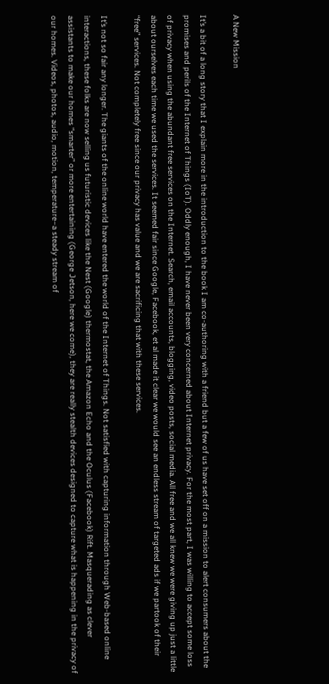A New Mission

It’s a bit of a long story that I explain more in the introduction to the book I am co-authoring with a friend but a few of us have set off on a mission to alert consumers about the promises and perils of the Internet of Things (IoT). Oddly enough, I have never been very concerned about Internet privacy. For the most part, I was willing to accept some loss of privacy when using the abundant free services on the Internet. Search, email accounts, blogging, video posts, social media. All free and we all knew we were giving up just a little about ourselves each time we used the services. It seemed fair since Google, Facebook, et al made it clear we would see an endless stream of targeted ads if we partook of their “free” services. Not completely free since our privacy has value and we are sacrificing that with these services.

It’s not so fair any longer. The giants of the online world have entered the world of the Internet of Things. Not satisfied with capturing information through Web-based online interactions, these folks are now selling us futuristic devices like the Nest (Google) thermostat, the Amazon Echo and the Oculus (Facebook) Rift. Masquerading as clever assistants to make our homes “smarter” or more entertaining (George Jetson, here we come), they are really stealth devices designed to capture what is happening in the privacy of our homes. Videos, photos, audio, motion, temperature–a steady stream of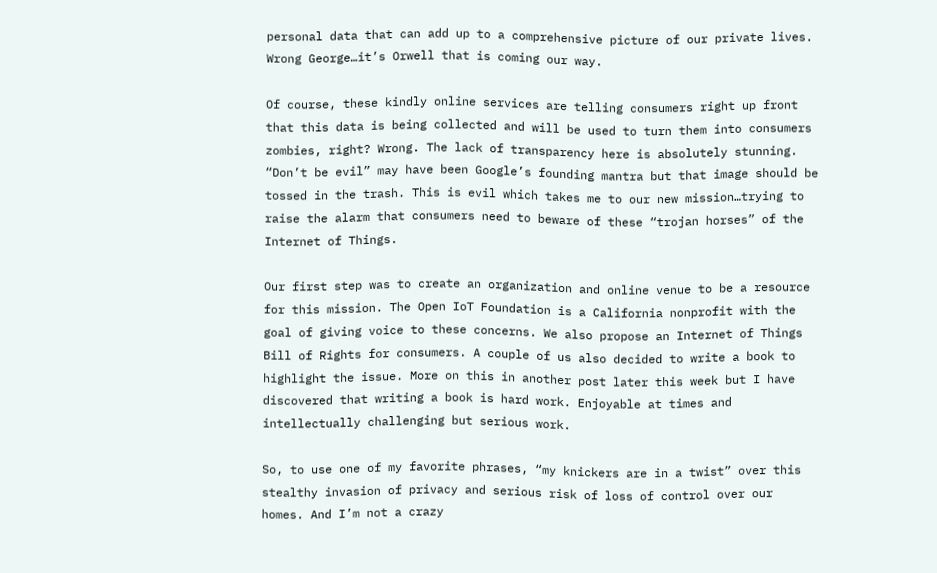personal data that can add up to a comprehensive picture of our private lives. Wrong George…it’s Orwell that is coming our way.

Of course, these kindly online services are telling consumers right up front that this data is being collected and will be used to turn them into consumers zombies, right? Wrong. The lack of transparency here is absolutely stunning. “Don’t be evil” may have been Google’s founding mantra but that image should be tossed in the trash. This is evil which takes me to our new mission…trying to raise the alarm that consumers need to beware of these “trojan horses” of the Internet of Things.

Our first step was to create an organization and online venue to be a resource for this mission. The Open IoT Foundation is a California nonprofit with the goal of giving voice to these concerns. We also propose an Internet of Things Bill of Rights for consumers. A couple of us also decided to write a book to highlight the issue. More on this in another post later this week but I have discovered that writing a book is hard work. Enjoyable at times and intellectually challenging but serious work.

So, to use one of my favorite phrases, “my knickers are in a twist” over this stealthy invasion of privacy and serious risk of loss of control over our homes. And I’m not a crazy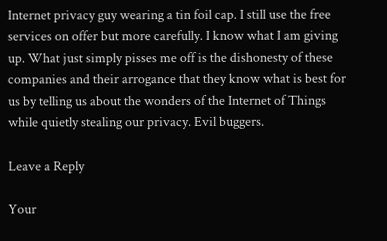Internet privacy guy wearing a tin foil cap. I still use the free services on offer but more carefully. I know what I am giving up. What just simply pisses me off is the dishonesty of these companies and their arrogance that they know what is best for us by telling us about the wonders of the Internet of Things while quietly stealing our privacy. Evil buggers.

Leave a Reply

Your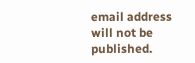email address will not be published.